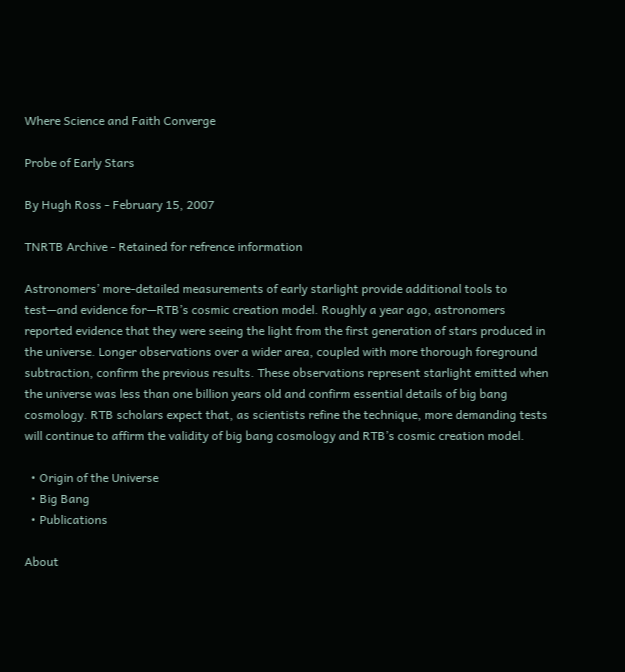Where Science and Faith Converge

Probe of Early Stars

By Hugh Ross - February 15, 2007

TNRTB Archive - Retained for refrence information

Astronomers’ more-detailed measurements of early starlight provide additional tools to test—and evidence for—RTB’s cosmic creation model. Roughly a year ago, astronomers reported evidence that they were seeing the light from the first generation of stars produced in the universe. Longer observations over a wider area, coupled with more thorough foreground subtraction, confirm the previous results. These observations represent starlight emitted when the universe was less than one billion years old and confirm essential details of big bang cosmology. RTB scholars expect that, as scientists refine the technique, more demanding tests will continue to affirm the validity of big bang cosmology and RTB’s cosmic creation model.

  • Origin of the Universe
  • Big Bang
  • Publications

About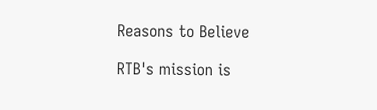Reasons to Believe

RTB's mission is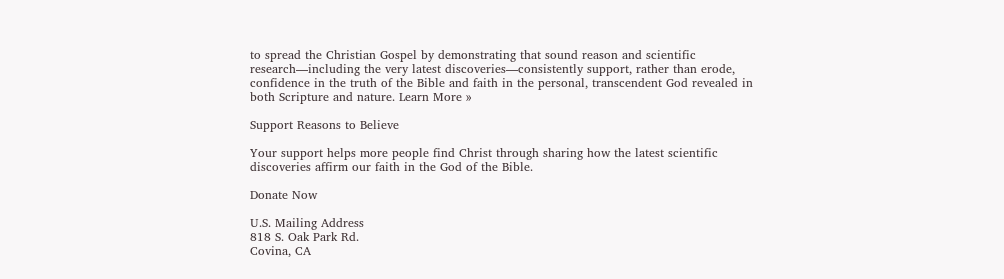to spread the Christian Gospel by demonstrating that sound reason and scientific research—including the very latest discoveries—consistently support, rather than erode, confidence in the truth of the Bible and faith in the personal, transcendent God revealed in both Scripture and nature. Learn More »

Support Reasons to Believe

Your support helps more people find Christ through sharing how the latest scientific discoveries affirm our faith in the God of the Bible.

Donate Now

U.S. Mailing Address
818 S. Oak Park Rd.
Covina, CA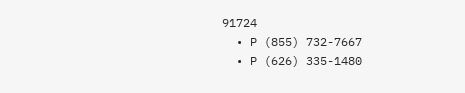91724
  • P (855) 732-7667
  • P (626) 335-1480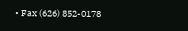• Fax (626) 852-0178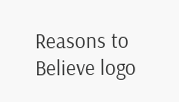Reasons to Believe logo